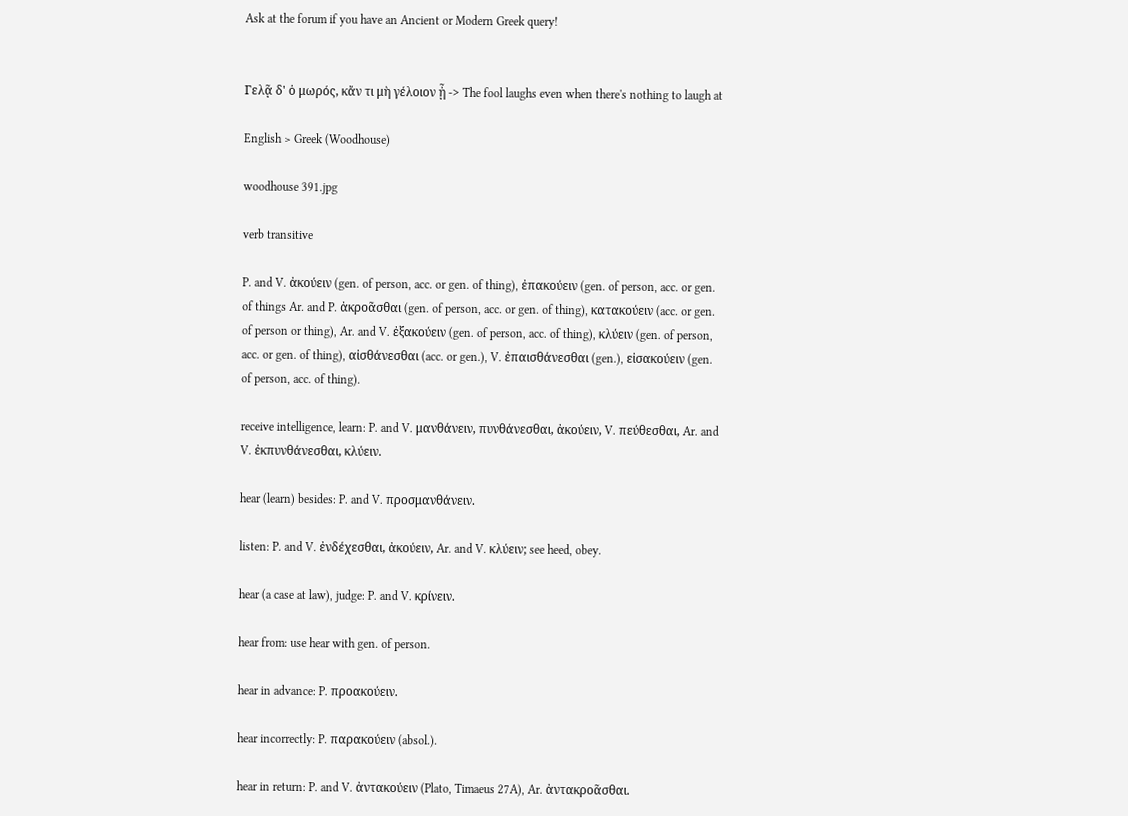Ask at the forum if you have an Ancient or Modern Greek query!


Γελᾷ δ' ὁ μωρός, κἄν τι μὴ γέλοιον ᾖ -> The fool laughs even when there's nothing to laugh at

English > Greek (Woodhouse)

woodhouse 391.jpg

verb transitive

P. and V. ἀκούειν (gen. of person, acc. or gen. of thing), ἐπακούειν (gen. of person, acc. or gen. of things Ar. and P. ἀκροᾶσθαι (gen. of person, acc. or gen. of thing), κατακούειν (acc. or gen. of person or thing), Ar. and V. ἐξακούειν (gen. of person, acc. of thing), κλύειν (gen. of person, acc. or gen. of thing), αἰσθάνεσθαι (acc. or gen.), V. ἐπαισθάνεσθαι (gen.), εἰσακούειν (gen. of person, acc. of thing).

receive intelligence, learn: P. and V. μανθάνειν, πυνθάνεσθαι, ἀκούειν, V. πεύθεσθαι, Ar. and V. ἐκπυνθάνεσθαι, κλύειν.

hear (learn) besides: P. and V. προσμανθάνειν.

listen: P. and V. ἐνδέχεσθαι, ἀκούειν, Ar. and V. κλύειν; see heed, obey.

hear (a case at law), judge: P. and V. κρίνειν.

hear from: use hear with gen. of person.

hear in advance: P. προακούειν.

hear incorrectly: P. παρακούειν (absol.).

hear in return: P. and V. ἀντακούειν (Plato, Timaeus 27A), Ar. ἀντακροᾶσθαι.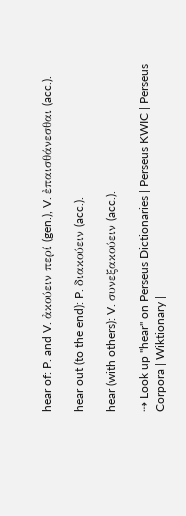hear of: P. and V. ἀκούειν περί (gen.), V. ἐπαισθάνεσθαι (acc.).

hear out (to the end): P. διακούειν (acc.).

hear (with others): V. συνεξακούειν (acc.).

⇢ Look up "hear" on Perseus Dictionaries | Perseus KWIC | Perseus Corpora | Wiktionary |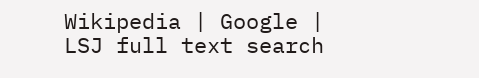Wikipedia | Google | LSJ full text search